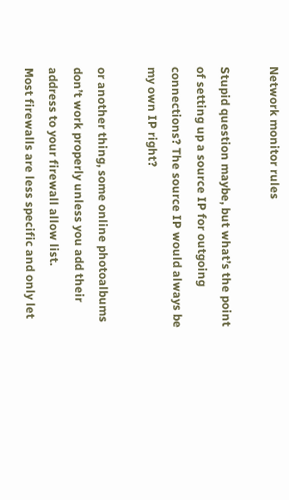Network monitor rules

Stupid question maybe, but what’s the point of setting up a source IP for outgoing connections? The source IP would always be my own IP right?

or another thing, some online photoalbums don’t work properly unless you add their address to your firewall allow list.
Most firewalls are less specific and only let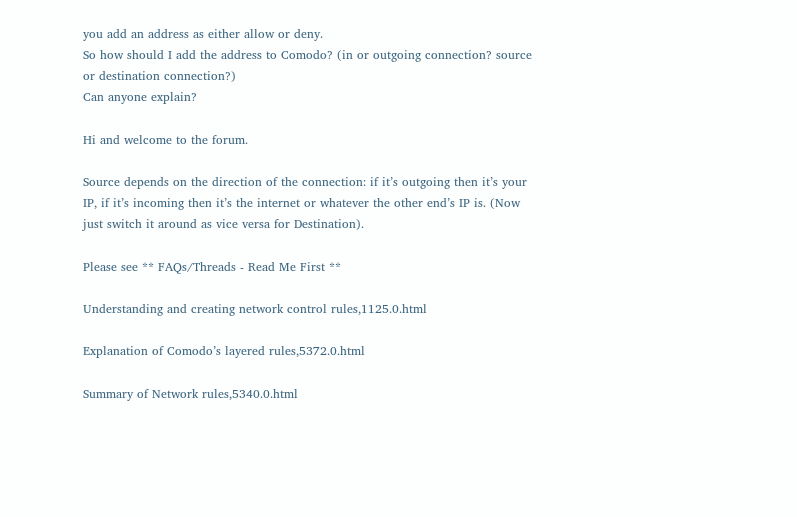you add an address as either allow or deny.
So how should I add the address to Comodo? (in or outgoing connection? source or destination connection?)
Can anyone explain?

Hi and welcome to the forum.

Source depends on the direction of the connection: if it’s outgoing then it’s your IP, if it’s incoming then it’s the internet or whatever the other end’s IP is. (Now just switch it around as vice versa for Destination).

Please see ** FAQs/Threads - Read Me First **

Understanding and creating network control rules,1125.0.html

Explanation of Comodo’s layered rules,5372.0.html

Summary of Network rules,5340.0.html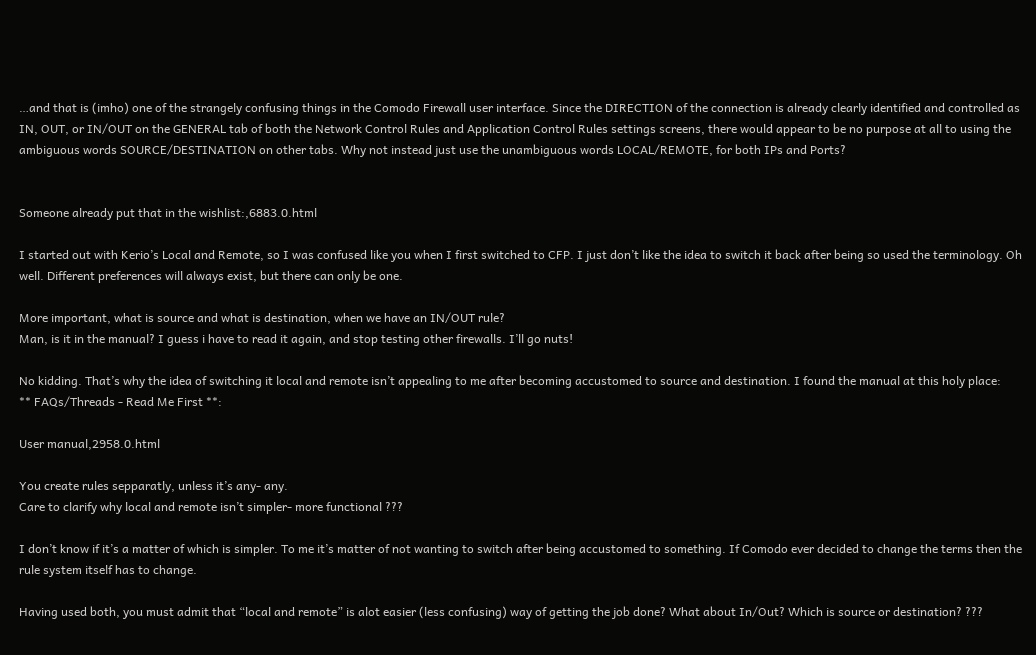…and that is (imho) one of the strangely confusing things in the Comodo Firewall user interface. Since the DIRECTION of the connection is already clearly identified and controlled as IN, OUT, or IN/OUT on the GENERAL tab of both the Network Control Rules and Application Control Rules settings screens, there would appear to be no purpose at all to using the ambiguous words SOURCE/DESTINATION on other tabs. Why not instead just use the unambiguous words LOCAL/REMOTE, for both IPs and Ports?


Someone already put that in the wishlist:,6883.0.html

I started out with Kerio’s Local and Remote, so I was confused like you when I first switched to CFP. I just don’t like the idea to switch it back after being so used the terminology. Oh well. Different preferences will always exist, but there can only be one.

More important, what is source and what is destination, when we have an IN/OUT rule?
Man, is it in the manual? I guess i have to read it again, and stop testing other firewalls. I’ll go nuts!

No kidding. That’s why the idea of switching it local and remote isn’t appealing to me after becoming accustomed to source and destination. I found the manual at this holy place:
** FAQs/Threads - Read Me First **:

User manual,2958.0.html

You create rules sepparatly, unless it’s any- any.
Care to clarify why local and remote isn’t simpler- more functional ???

I don’t know if it’s a matter of which is simpler. To me it’s matter of not wanting to switch after being accustomed to something. If Comodo ever decided to change the terms then the rule system itself has to change.

Having used both, you must admit that “local and remote” is alot easier (less confusing) way of getting the job done? What about In/Out? Which is source or destination? ???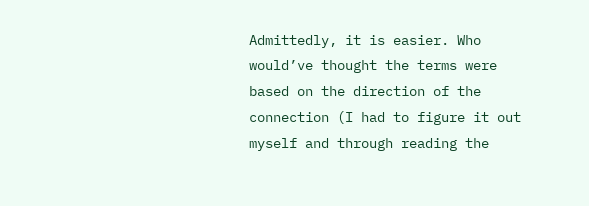Admittedly, it is easier. Who would’ve thought the terms were based on the direction of the connection (I had to figure it out myself and through reading the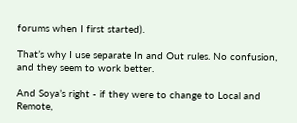forums when I first started).

That’s why I use separate In and Out rules. No confusion, and they seem to work better.

And Soya’s right - if they were to change to Local and Remote,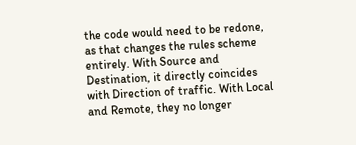the code would need to be redone, as that changes the rules scheme entirely. With Source and Destination, it directly coincides with Direction of traffic. With Local and Remote, they no longer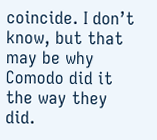coincide. I don’t know, but that may be why Comodo did it the way they did.